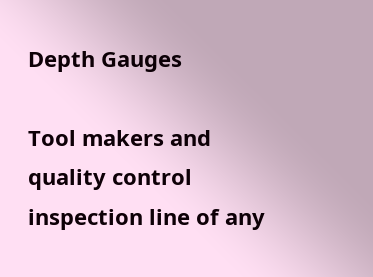Depth Gauges

Tool makers and quality control inspection line of any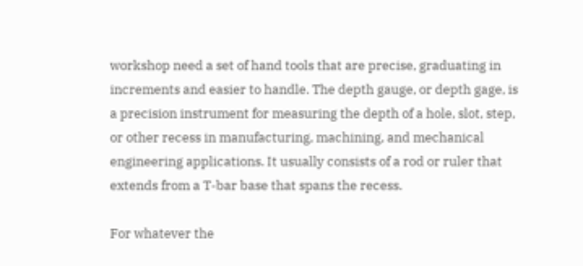workshop need a set of hand tools that are precise, graduating in increments and easier to handle. The depth gauge, or depth gage, is a precision instrument for measuring the depth of a hole, slot, step, or other recess in manufacturing, machining, and mechanical engineering applications. It usually consists of a rod or ruler that extends from a T-bar base that spans the recess.

For whatever the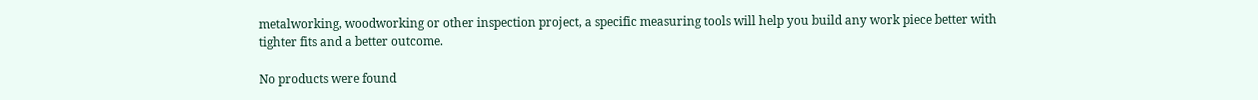metalworking, woodworking or other inspection project, a specific measuring tools will help you build any work piece better with tighter fits and a better outcome.

No products were found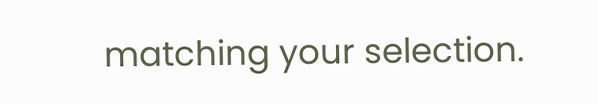matching your selection.